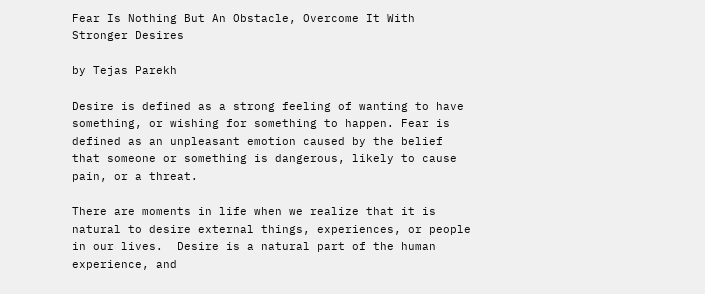Fear Is Nothing But An Obstacle, Overcome It With Stronger Desires

by Tejas Parekh

Desire is defined as a strong feeling of wanting to have something, or wishing for something to happen. Fear is defined as an unpleasant emotion caused by the belief that someone or something is dangerous, likely to cause pain, or a threat.

There are moments in life when we realize that it is natural to desire external things, experiences, or people in our lives.  Desire is a natural part of the human experience, and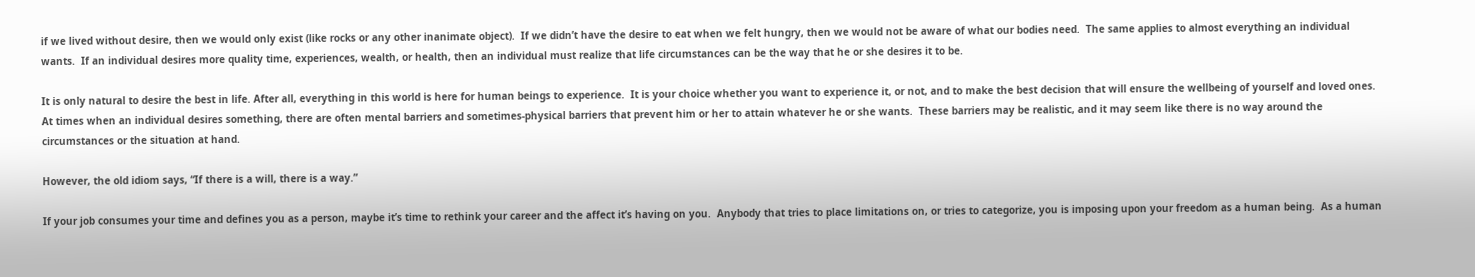if we lived without desire, then we would only exist (like rocks or any other inanimate object).  If we didn’t have the desire to eat when we felt hungry, then we would not be aware of what our bodies need.  The same applies to almost everything an individual wants.  If an individual desires more quality time, experiences, wealth, or health, then an individual must realize that life circumstances can be the way that he or she desires it to be.

It is only natural to desire the best in life. After all, everything in this world is here for human beings to experience.  It is your choice whether you want to experience it, or not, and to make the best decision that will ensure the wellbeing of yourself and loved ones.  At times when an individual desires something, there are often mental barriers and sometimes-physical barriers that prevent him or her to attain whatever he or she wants.  These barriers may be realistic, and it may seem like there is no way around the circumstances or the situation at hand.

However, the old idiom says, “If there is a will, there is a way.”

If your job consumes your time and defines you as a person, maybe it’s time to rethink your career and the affect it’s having on you.  Anybody that tries to place limitations on, or tries to categorize, you is imposing upon your freedom as a human being.  As a human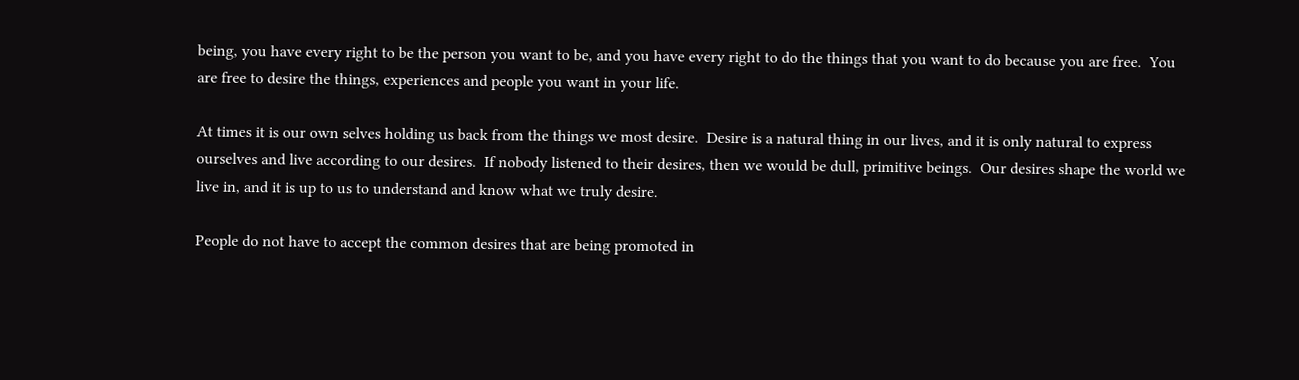being, you have every right to be the person you want to be, and you have every right to do the things that you want to do because you are free.  You are free to desire the things, experiences and people you want in your life.

At times it is our own selves holding us back from the things we most desire.  Desire is a natural thing in our lives, and it is only natural to express ourselves and live according to our desires.  If nobody listened to their desires, then we would be dull, primitive beings.  Our desires shape the world we live in, and it is up to us to understand and know what we truly desire.

People do not have to accept the common desires that are being promoted in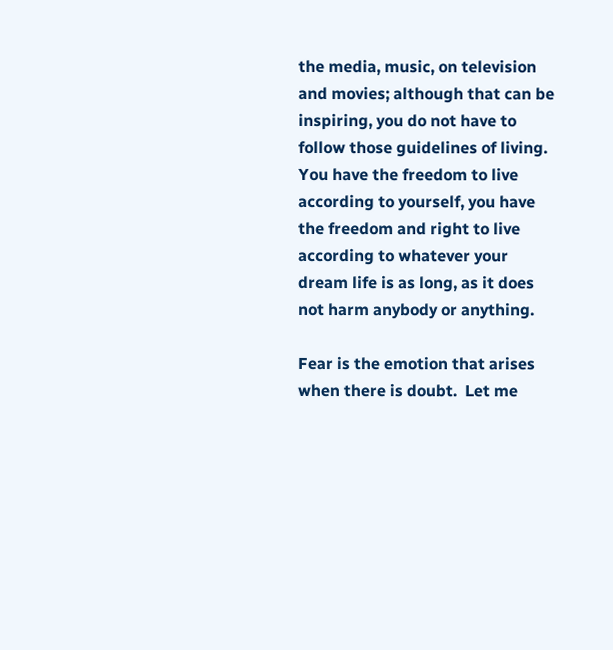the media, music, on television and movies; although that can be inspiring, you do not have to follow those guidelines of living.  You have the freedom to live according to yourself, you have the freedom and right to live according to whatever your dream life is as long, as it does not harm anybody or anything.

Fear is the emotion that arises when there is doubt.  Let me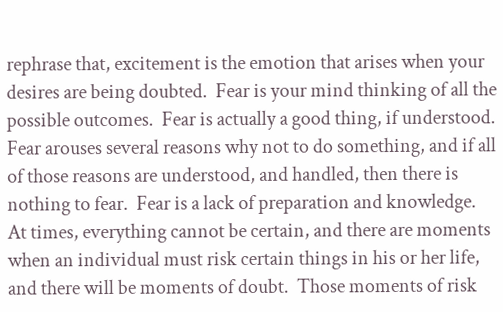rephrase that, excitement is the emotion that arises when your desires are being doubted.  Fear is your mind thinking of all the possible outcomes.  Fear is actually a good thing, if understood.  Fear arouses several reasons why not to do something, and if all of those reasons are understood, and handled, then there is nothing to fear.  Fear is a lack of preparation and knowledge.  At times, everything cannot be certain, and there are moments when an individual must risk certain things in his or her life, and there will be moments of doubt.  Those moments of risk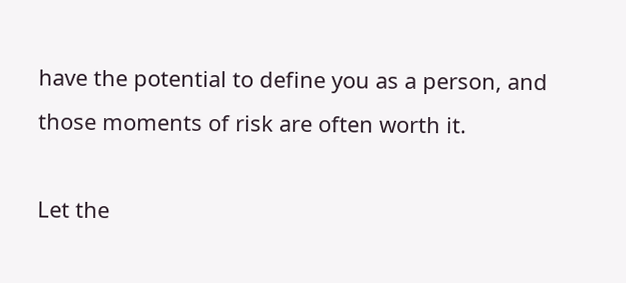have the potential to define you as a person, and those moments of risk are often worth it.

Let the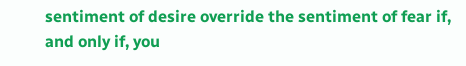sentiment of desire override the sentiment of fear if, and only if, you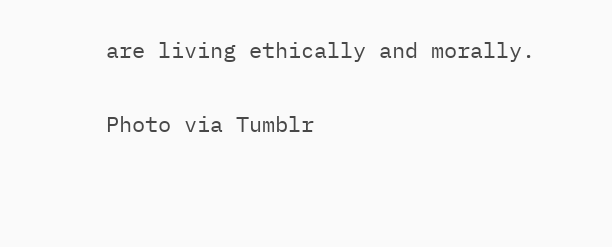are living ethically and morally.

Photo via Tumblr